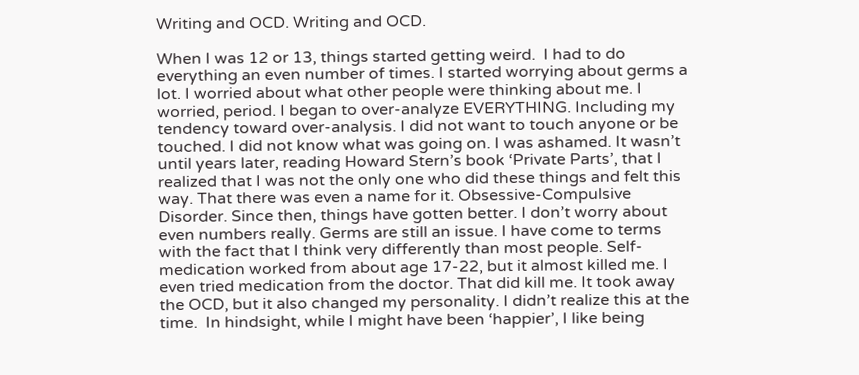Writing and OCD. Writing and OCD.

When I was 12 or 13, things started getting weird.  I had to do everything an even number of times. I started worrying about germs a lot. I worried about what other people were thinking about me. I worried, period. I began to over-analyze EVERYTHING. Including my tendency toward over-analysis. I did not want to touch anyone or be touched. I did not know what was going on. I was ashamed. It wasn’t until years later, reading Howard Stern’s book ‘Private Parts’, that I realized that I was not the only one who did these things and felt this way. That there was even a name for it. Obsessive-Compulsive Disorder. Since then, things have gotten better. I don’t worry about even numbers really. Germs are still an issue. I have come to terms with the fact that I think very differently than most people. Self-medication worked from about age 17-22, but it almost killed me. I even tried medication from the doctor. That did kill me. It took away the OCD, but it also changed my personality. I didn’t realize this at the time.  In hindsight, while I might have been ‘happier’, I like being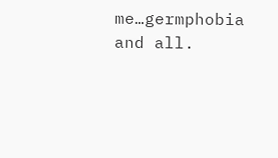me…germphobia and all.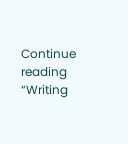Continue reading “Writing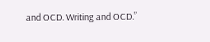and OCD. Writing and OCD.”